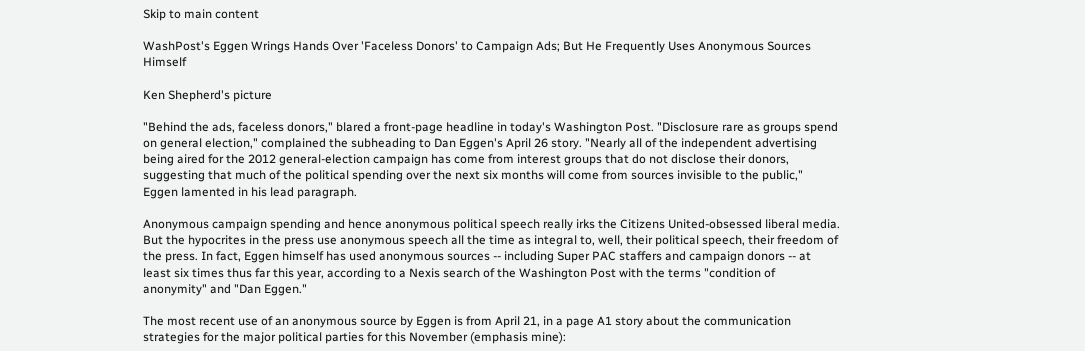Skip to main content

WashPost's Eggen Wrings Hands Over 'Faceless Donors' to Campaign Ads; But He Frequently Uses Anonymous Sources Himself

Ken Shepherd's picture

"Behind the ads, faceless donors," blared a front-page headline in today's Washington Post. "Disclosure rare as groups spend on general election," complained the subheading to Dan Eggen's April 26 story. "Nearly all of the independent advertising being aired for the 2012 general-election campaign has come from interest groups that do not disclose their donors, suggesting that much of the political spending over the next six months will come from sources invisible to the public," Eggen lamented in his lead paragraph.

Anonymous campaign spending and hence anonymous political speech really irks the Citizens United-obsessed liberal media. But the hypocrites in the press use anonymous speech all the time as integral to, well, their political speech, their freedom of the press. In fact, Eggen himself has used anonymous sources -- including Super PAC staffers and campaign donors -- at least six times thus far this year, according to a Nexis search of the Washington Post with the terms "condition of anonymity" and "Dan Eggen."

The most recent use of an anonymous source by Eggen is from April 21, in a page A1 story about the communication strategies for the major political parties for this November (emphasis mine):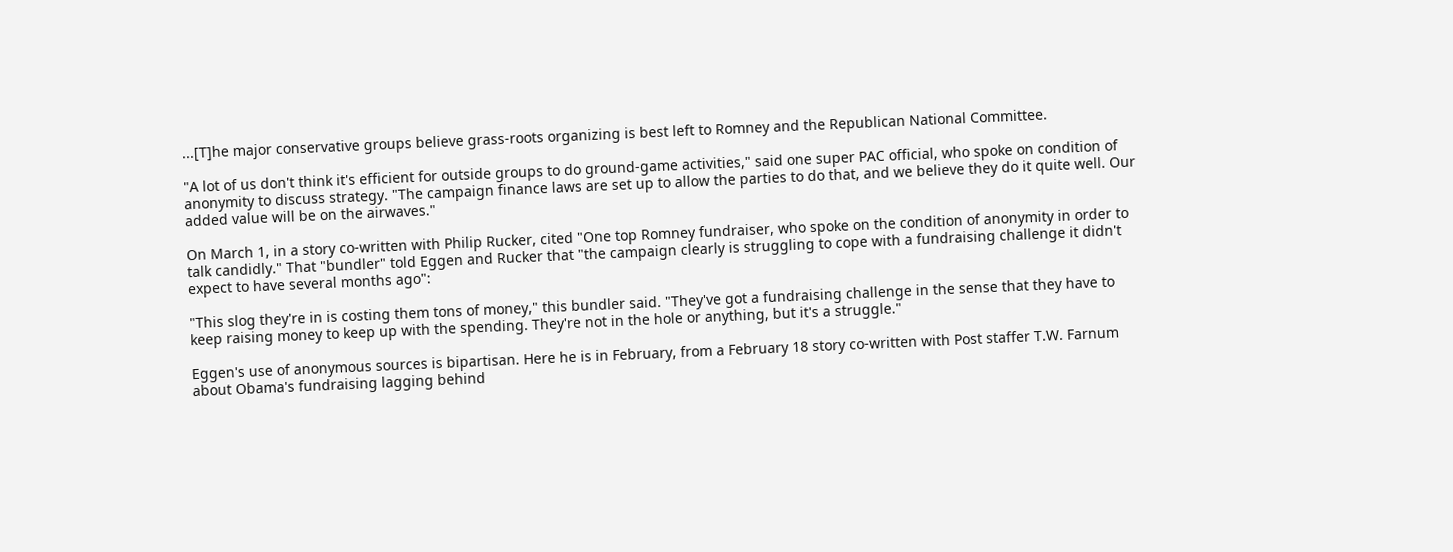...[T]he major conservative groups believe grass-roots organizing is best left to Romney and the Republican National Committee.

"A lot of us don't think it's efficient for outside groups to do ground-game activities," said one super PAC official, who spoke on condition of anonymity to discuss strategy. "The campaign finance laws are set up to allow the parties to do that, and we believe they do it quite well. Our added value will be on the airwaves."

On March 1, in a story co-written with Philip Rucker, cited "One top Romney fundraiser, who spoke on the condition of anonymity in order to talk candidly." That "bundler" told Eggen and Rucker that "the campaign clearly is struggling to cope with a fundraising challenge it didn't expect to have several months ago":

"This slog they're in is costing them tons of money," this bundler said. "They've got a fundraising challenge in the sense that they have to keep raising money to keep up with the spending. They're not in the hole or anything, but it's a struggle."

Eggen's use of anonymous sources is bipartisan. Here he is in February, from a February 18 story co-written with Post staffer T.W. Farnum about Obama's fundraising lagging behind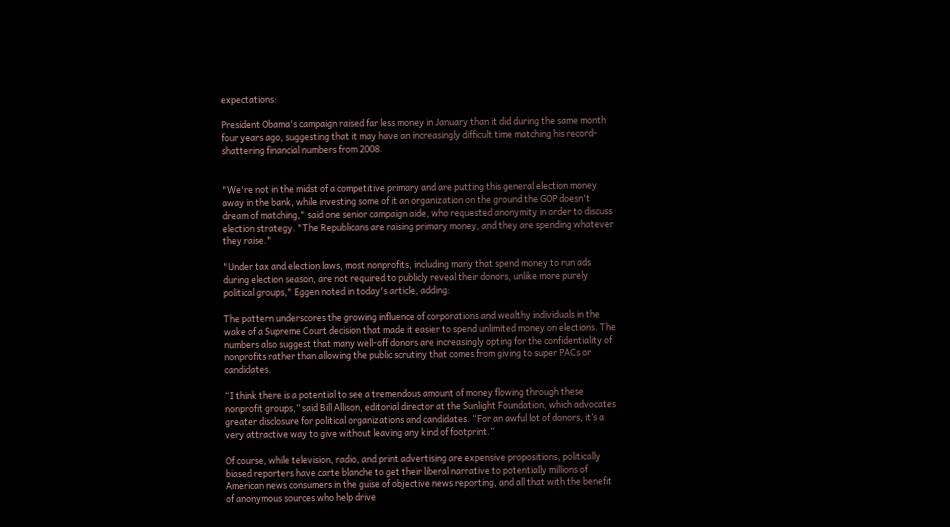expectations:

President Obama's campaign raised far less money in January than it did during the same month four years ago, suggesting that it may have an increasingly difficult time matching his record-shattering financial numbers from 2008.


"We're not in the midst of a competitive primary and are putting this general election money away in the bank, while investing some of it an organization on the ground the GOP doesn't dream of matching," said one senior campaign aide, who requested anonymity in order to discuss election strategy. "The Republicans are raising primary money, and they are spending whatever they raise."

"Under tax and election laws, most nonprofits, including many that spend money to run ads during election season, are not required to publicly reveal their donors, unlike more purely political groups," Eggen noted in today's article, adding:

The pattern underscores the growing influence of corporations and wealthy individuals in the wake of a Supreme Court decision that made it easier to spend unlimited money on elections. The numbers also suggest that many well-off donors are increasingly opting for the confidentiality of nonprofits rather than allowing the public scrutiny that comes from giving to super PACs or candidates.

“I think there is a potential to see a tremendous amount of money flowing through these nonprofit groups,” said Bill Allison, editorial director at the Sunlight Foundation, which advocates greater disclosure for political organizations and candidates. “For an awful lot of donors, it’s a very attractive way to give without leaving any kind of footprint.”

Of course, while television, radio, and print advertising are expensive propositions, politically biased reporters have carte blanche to get their liberal narrative to potentially millions of American news consumers in the guise of objective news reporting, and all that with the benefit of anonymous sources who help drive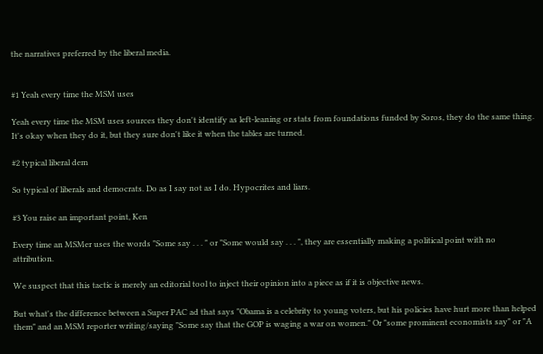the narratives preferred by the liberal media.


#1 Yeah every time the MSM uses

Yeah every time the MSM uses sources they don't identify as left-leaning or stats from foundations funded by Soros, they do the same thing. It's okay when they do it, but they sure don't like it when the tables are turned.

#2 typical liberal dem

So typical of liberals and democrats. Do as I say not as I do. Hypocrites and liars.

#3 You raise an important point, Ken

Every time an MSMer uses the words "Some say . . . " or "Some would say . . . ", they are essentially making a political point with no attribution.

We suspect that this tactic is merely an editorial tool to inject their opinion into a piece as if it is objective news.

But what's the difference between a Super PAC ad that says "Obama is a celebrity to young voters, but his policies have hurt more than helped them" and an MSM reporter writing/saying "Some say that the GOP is waging a war on women." Or "some prominent economists say" or "A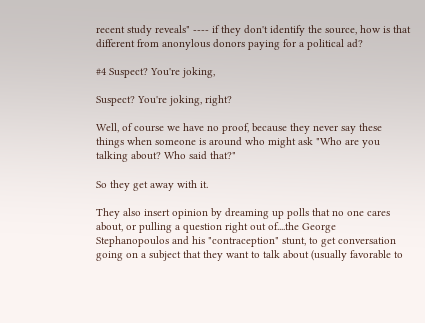recent study reveals" ---- if they don't identify the source, how is that different from anonylous donors paying for a political ad?

#4 Suspect? You're joking,

Suspect? You're joking, right?

Well, of course we have no proof, because they never say these things when someone is around who might ask "Who are you talking about? Who said that?"

So they get away with it.

They also insert opinion by dreaming up polls that no one cares about, or pulling a question right out of....the George Stephanopoulos and his "contraception" stunt, to get conversation going on a subject that they want to talk about (usually favorable to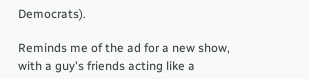Democrats).

Reminds me of the ad for a new show, with a guy's friends acting like a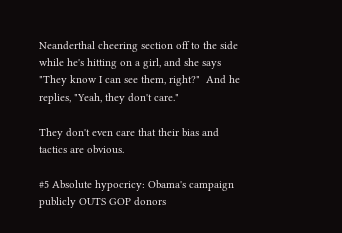Neanderthal cheering section off to the side while he's hitting on a girl, and she says "They know I can see them, right?"  And he replies, "Yeah, they don't care."

They don't even care that their bias and tactics are obvious.

#5 Absolute hypocricy: Obama's campaign publicly OUTS GOP donors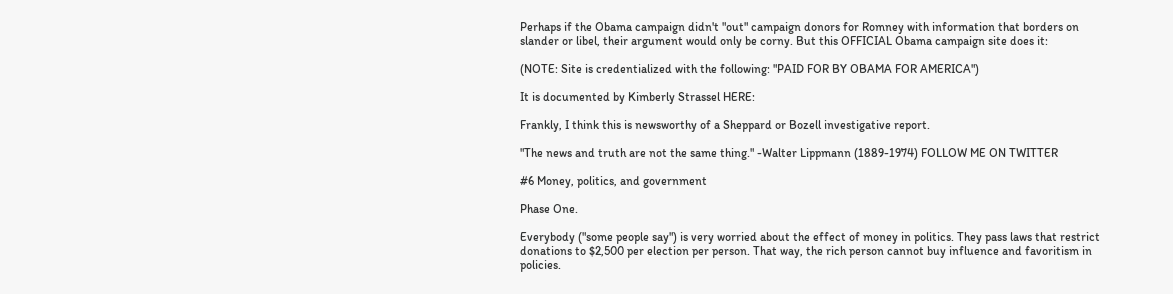Perhaps if the Obama campaign didn't "out" campaign donors for Romney with information that borders on slander or libel, their argument would only be corny. But this OFFICIAL Obama campaign site does it:

(NOTE: Site is credentialized with the following: "PAID FOR BY OBAMA FOR AMERICA")

It is documented by Kimberly Strassel HERE:

Frankly, I think this is newsworthy of a Sheppard or Bozell investigative report.

"The news and truth are not the same thing." -Walter Lippmann (1889-1974) FOLLOW ME ON TWITTER

#6 Money, politics, and government

Phase One.

Everybody ("some people say") is very worried about the effect of money in politics. They pass laws that restrict donations to $2,500 per election per person. That way, the rich person cannot buy influence and favoritism in policies.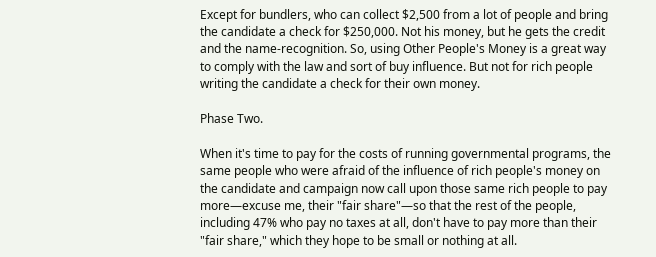Except for bundlers, who can collect $2,500 from a lot of people and bring the candidate a check for $250,000. Not his money, but he gets the credit and the name-recognition. So, using Other People's Money is a great way to comply with the law and sort of buy influence. But not for rich people writing the candidate a check for their own money.

Phase Two.

When it's time to pay for the costs of running governmental programs, the same people who were afraid of the influence of rich people's money on the candidate and campaign now call upon those same rich people to pay more—excuse me, their "fair share"—so that the rest of the people, including 47% who pay no taxes at all, don't have to pay more than their "fair share," which they hope to be small or nothing at all.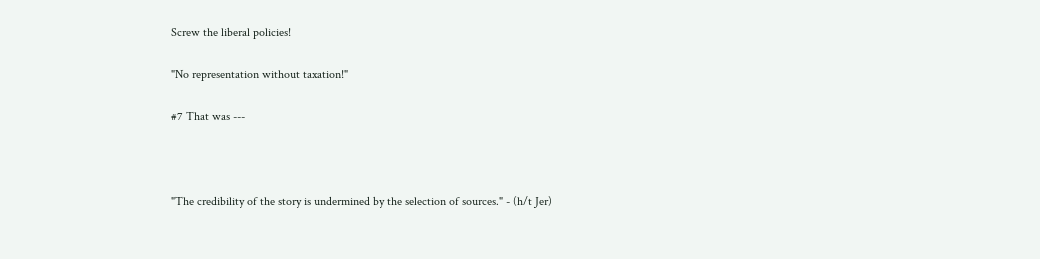Screw the liberal policies!

"No representation without taxation!"

#7 That was ---



"The credibility of the story is undermined by the selection of sources." - (h/t Jer)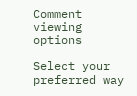Comment viewing options

Select your preferred way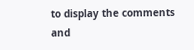to display the comments and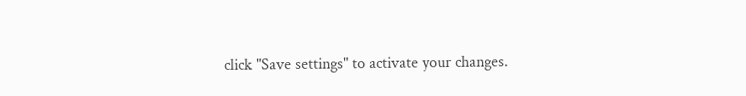click "Save settings" to activate your changes.